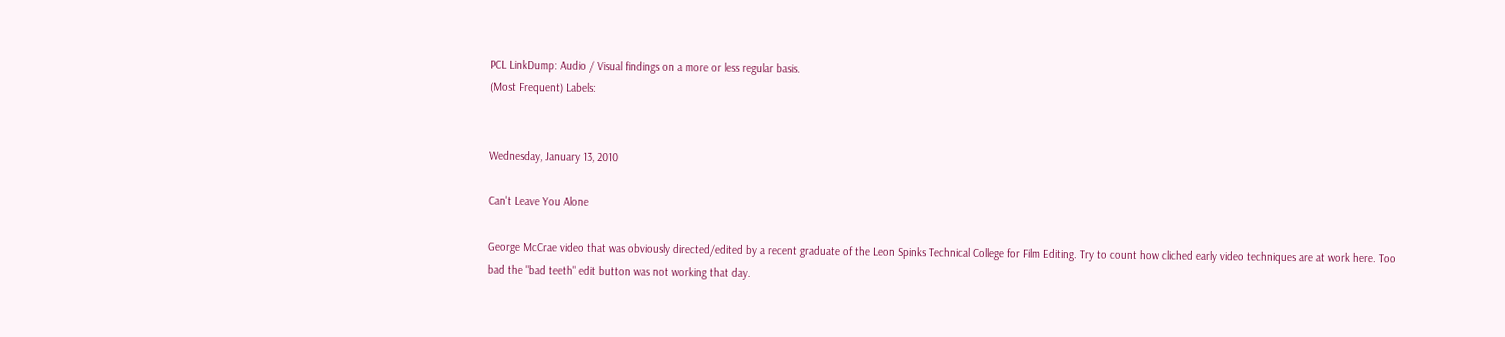PCL LinkDump: Audio / Visual findings on a more or less regular basis.
(Most Frequent) Labels:


Wednesday, January 13, 2010

Can't Leave You Alone

George McCrae video that was obviously directed/edited by a recent graduate of the Leon Spinks Technical College for Film Editing. Try to count how cliched early video techniques are at work here. Too bad the "bad teeth" edit button was not working that day.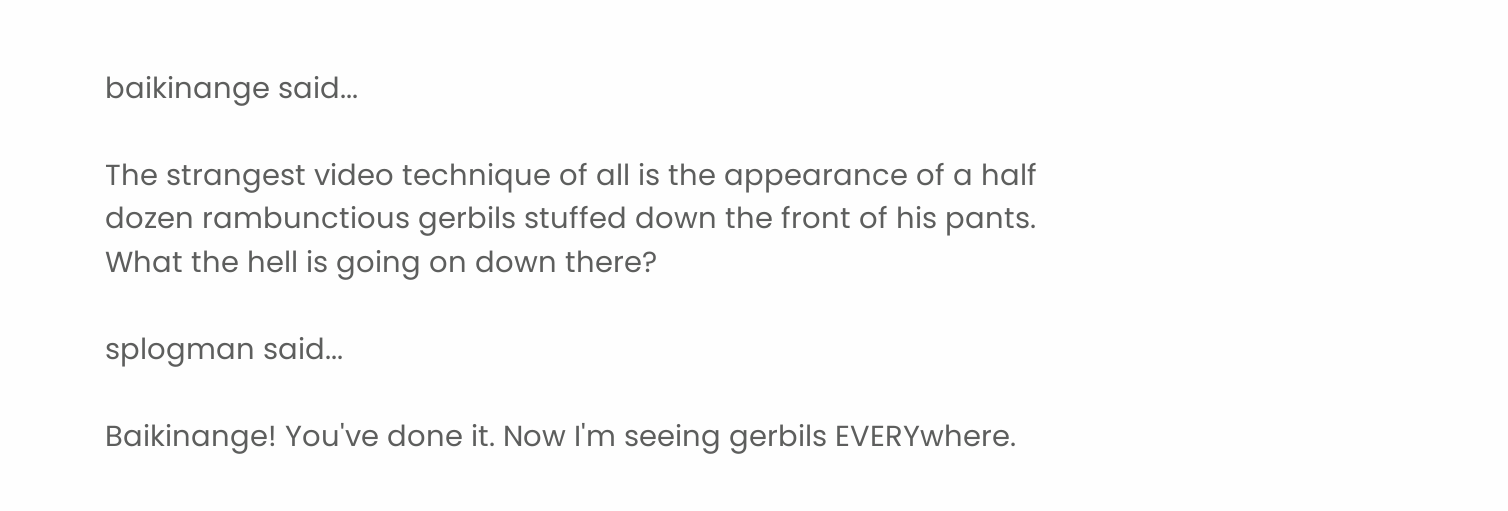baikinange said...

The strangest video technique of all is the appearance of a half dozen rambunctious gerbils stuffed down the front of his pants. What the hell is going on down there?

splogman said...

Baikinange! You've done it. Now I'm seeing gerbils EVERYwhere.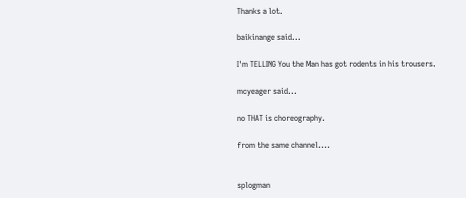Thanks a lot.

baikinange said...

I'm TELLING You the Man has got rodents in his trousers.

mcyeager said...

no THAT is choreography.

from the same channel....


splogman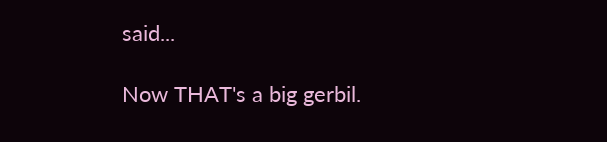said...

Now THAT's a big gerbil.